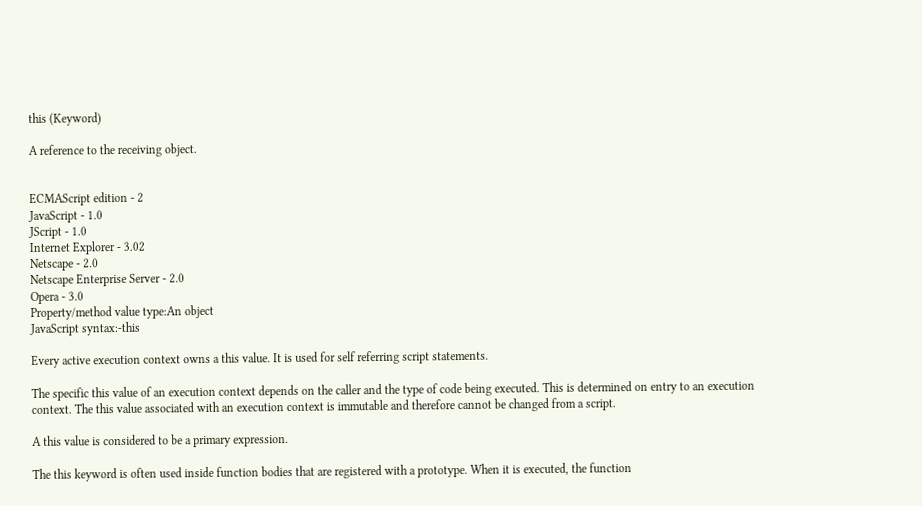this (Keyword)

A reference to the receiving object.


ECMAScript edition - 2
JavaScript - 1.0
JScript - 1.0
Internet Explorer - 3.02
Netscape - 2.0
Netscape Enterprise Server - 2.0
Opera - 3.0
Property/method value type:An object
JavaScript syntax:-this

Every active execution context owns a this value. It is used for self referring script statements.

The specific this value of an execution context depends on the caller and the type of code being executed. This is determined on entry to an execution context. The this value associated with an execution context is immutable and therefore cannot be changed from a script.

A this value is considered to be a primary expression.

The this keyword is often used inside function bodies that are registered with a prototype. When it is executed, the function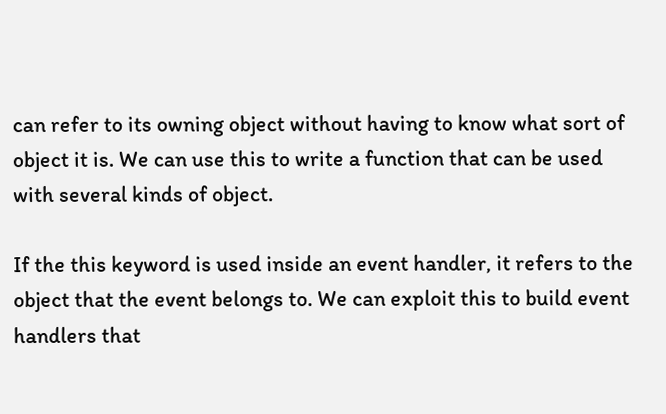can refer to its owning object without having to know what sort of object it is. We can use this to write a function that can be used with several kinds of object.

If the this keyword is used inside an event handler, it refers to the object that the event belongs to. We can exploit this to build event handlers that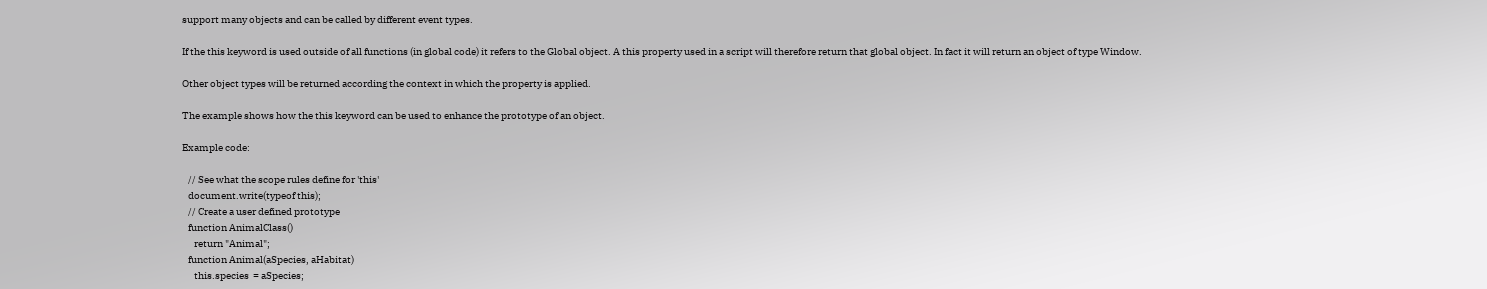support many objects and can be called by different event types.

If the this keyword is used outside of all functions (in global code) it refers to the Global object. A this property used in a script will therefore return that global object. In fact it will return an object of type Window.

Other object types will be returned according the context in which the property is applied.

The example shows how the this keyword can be used to enhance the prototype of an object.

Example code:

   // See what the scope rules define for 'this'
   document.write(typeof this);
   // Create a user defined prototype
   function AnimalClass()
      return "Animal";
   function Animal(aSpecies, aHabitat)
      this.species  = aSpecies;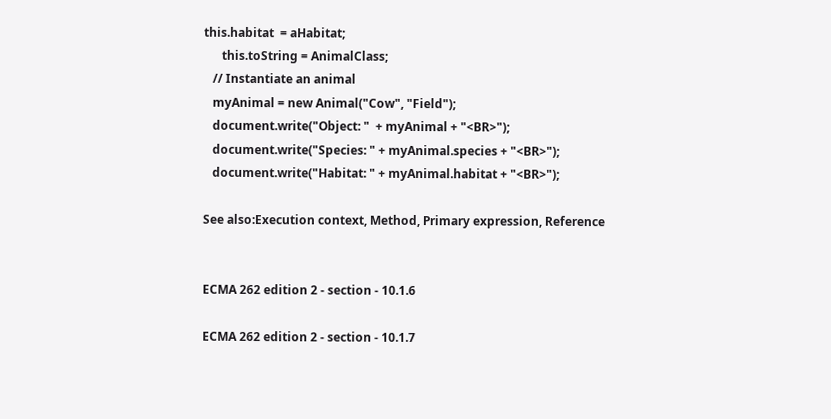this.habitat  = aHabitat;
      this.toString = AnimalClass;
   // Instantiate an animal
   myAnimal = new Animal("Cow", "Field");
   document.write("Object: "  + myAnimal + "<BR>");
   document.write("Species: " + myAnimal.species + "<BR>");
   document.write("Habitat: " + myAnimal.habitat + "<BR>");

See also:Execution context, Method, Primary expression, Reference


ECMA 262 edition 2 - section - 10.1.6

ECMA 262 edition 2 - section - 10.1.7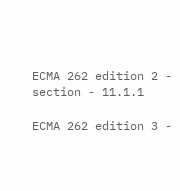ECMA 262 edition 2 - section - 11.1.1

ECMA 262 edition 3 -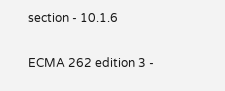section - 10.1.6

ECMA 262 edition 3 -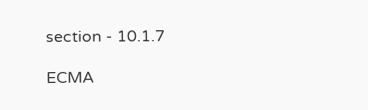section - 10.1.7

ECMA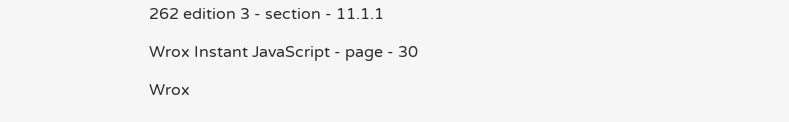262 edition 3 - section - 11.1.1

Wrox Instant JavaScript - page - 30

Wrox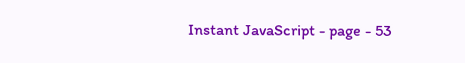Instant JavaScript - page - 53